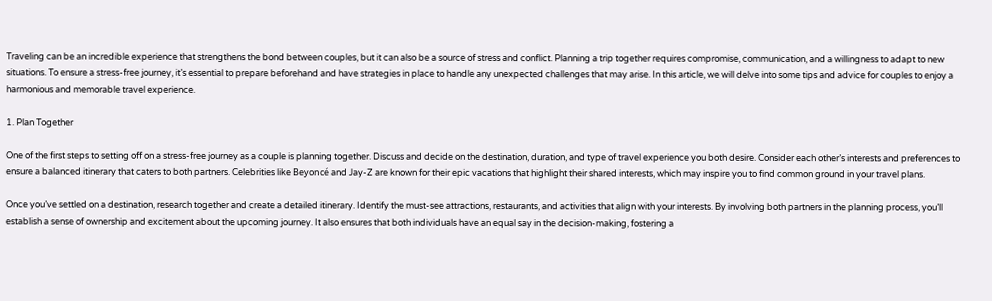Traveling can be an incredible experience that strengthens the bond between couples, but it can also be a source of stress and conflict. Planning a trip together requires compromise, communication, and a willingness to adapt to new situations. To ensure a stress-free journey, it’s essential to prepare beforehand and have strategies in place to handle any unexpected challenges that may arise. In this article, we will delve into some tips and advice for couples to enjoy a harmonious and memorable travel experience.

1. Plan Together

One of the first steps to setting off on a stress-free journey as a couple is planning together. Discuss and decide on the destination, duration, and type of travel experience you both desire. Consider each other’s interests and preferences to ensure a balanced itinerary that caters to both partners. Celebrities like Beyoncé and Jay-Z are known for their epic vacations that highlight their shared interests, which may inspire you to find common ground in your travel plans.

Once you’ve settled on a destination, research together and create a detailed itinerary. Identify the must-see attractions, restaurants, and activities that align with your interests. By involving both partners in the planning process, you’ll establish a sense of ownership and excitement about the upcoming journey. It also ensures that both individuals have an equal say in the decision-making, fostering a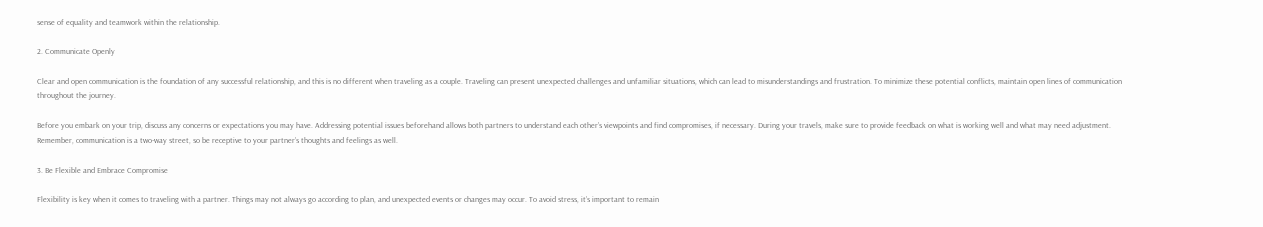sense of equality and teamwork within the relationship.

2. Communicate Openly

Clear and open communication is the foundation of any successful relationship, and this is no different when traveling as a couple. Traveling can present unexpected challenges and unfamiliar situations, which can lead to misunderstandings and frustration. To minimize these potential conflicts, maintain open lines of communication throughout the journey.

Before you embark on your trip, discuss any concerns or expectations you may have. Addressing potential issues beforehand allows both partners to understand each other’s viewpoints and find compromises, if necessary. During your travels, make sure to provide feedback on what is working well and what may need adjustment. Remember, communication is a two-way street, so be receptive to your partner’s thoughts and feelings as well.

3. Be Flexible and Embrace Compromise

Flexibility is key when it comes to traveling with a partner. Things may not always go according to plan, and unexpected events or changes may occur. To avoid stress, it’s important to remain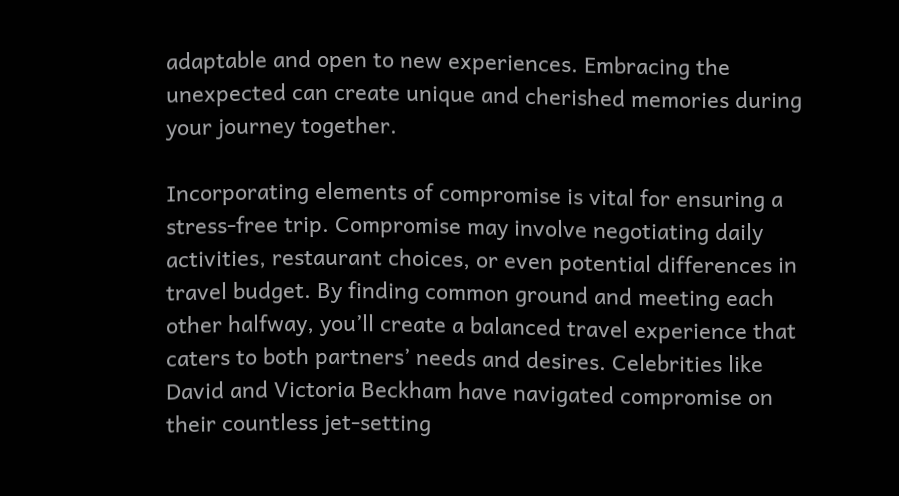adaptable and open to new experiences. Embracing the unexpected can create unique and cherished memories during your journey together.

Incorporating elements of compromise is vital for ensuring a stress-free trip. Compromise may involve negotiating daily activities, restaurant choices, or even potential differences in travel budget. By finding common ground and meeting each other halfway, you’ll create a balanced travel experience that caters to both partners’ needs and desires. Celebrities like David and Victoria Beckham have navigated compromise on their countless jet-setting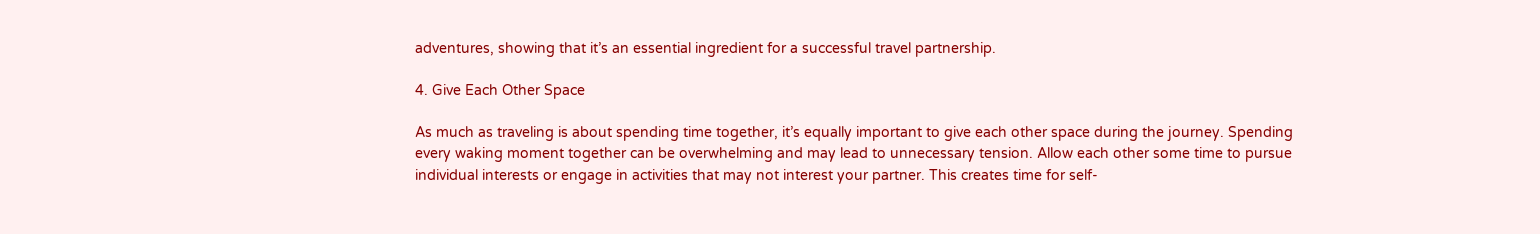adventures, showing that it’s an essential ingredient for a successful travel partnership.

4. Give Each Other Space

As much as traveling is about spending time together, it’s equally important to give each other space during the journey. Spending every waking moment together can be overwhelming and may lead to unnecessary tension. Allow each other some time to pursue individual interests or engage in activities that may not interest your partner. This creates time for self-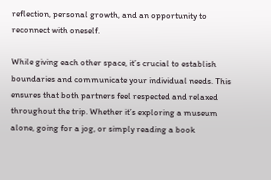reflection, personal growth, and an opportunity to reconnect with oneself.

While giving each other space, it’s crucial to establish boundaries and communicate your individual needs. This ensures that both partners feel respected and relaxed throughout the trip. Whether it’s exploring a museum alone, going for a jog, or simply reading a book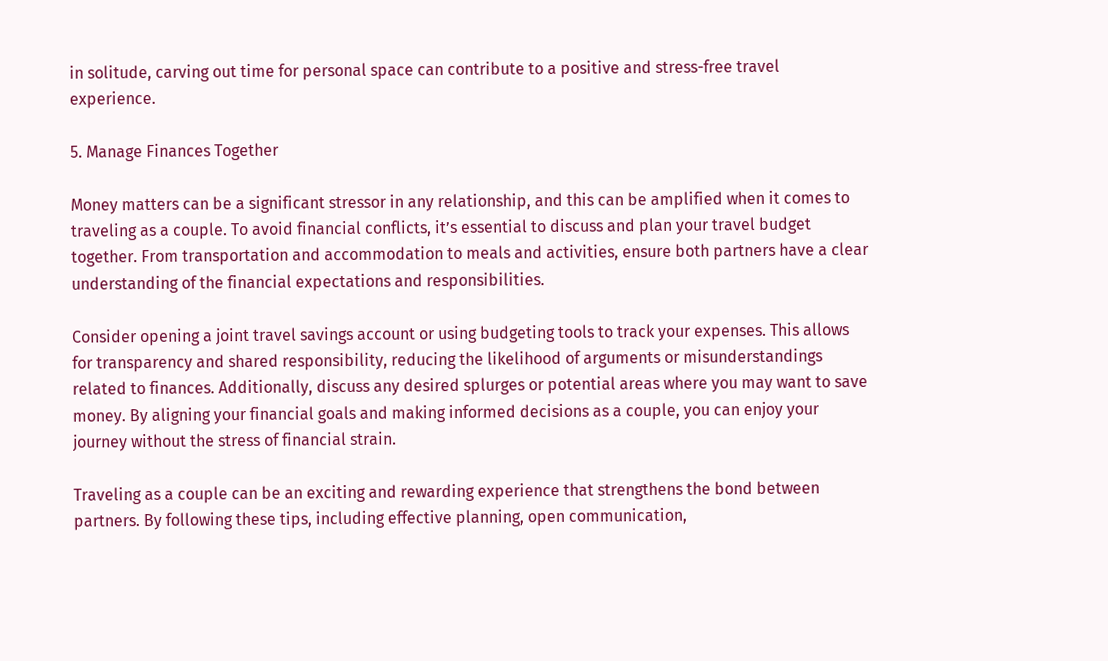in solitude, carving out time for personal space can contribute to a positive and stress-free travel experience.

5. Manage Finances Together

Money matters can be a significant stressor in any relationship, and this can be amplified when it comes to traveling as a couple. To avoid financial conflicts, it’s essential to discuss and plan your travel budget together. From transportation and accommodation to meals and activities, ensure both partners have a clear understanding of the financial expectations and responsibilities.

Consider opening a joint travel savings account or using budgeting tools to track your expenses. This allows for transparency and shared responsibility, reducing the likelihood of arguments or misunderstandings related to finances. Additionally, discuss any desired splurges or potential areas where you may want to save money. By aligning your financial goals and making informed decisions as a couple, you can enjoy your journey without the stress of financial strain.

Traveling as a couple can be an exciting and rewarding experience that strengthens the bond between partners. By following these tips, including effective planning, open communication,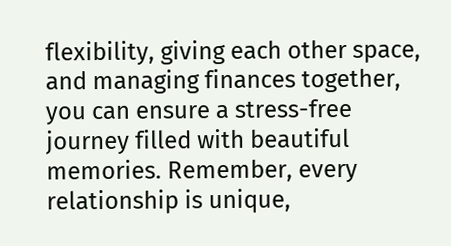flexibility, giving each other space, and managing finances together, you can ensure a stress-free journey filled with beautiful memories. Remember, every relationship is unique,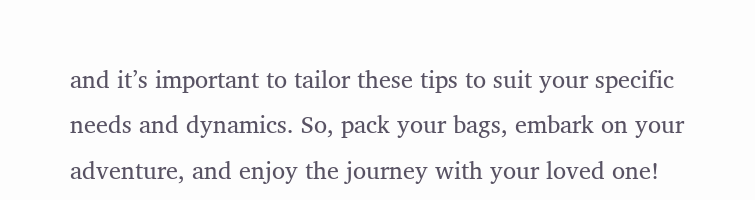and it’s important to tailor these tips to suit your specific needs and dynamics. So, pack your bags, embark on your adventure, and enjoy the journey with your loved one!